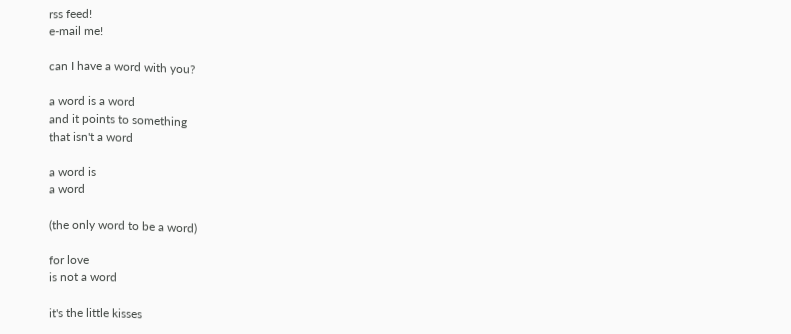rss feed!
e-mail me!

can I have a word with you?

a word is a word
and it points to something
that isn't a word

a word is
a word

(the only word to be a word)

for love
is not a word

it's the little kisses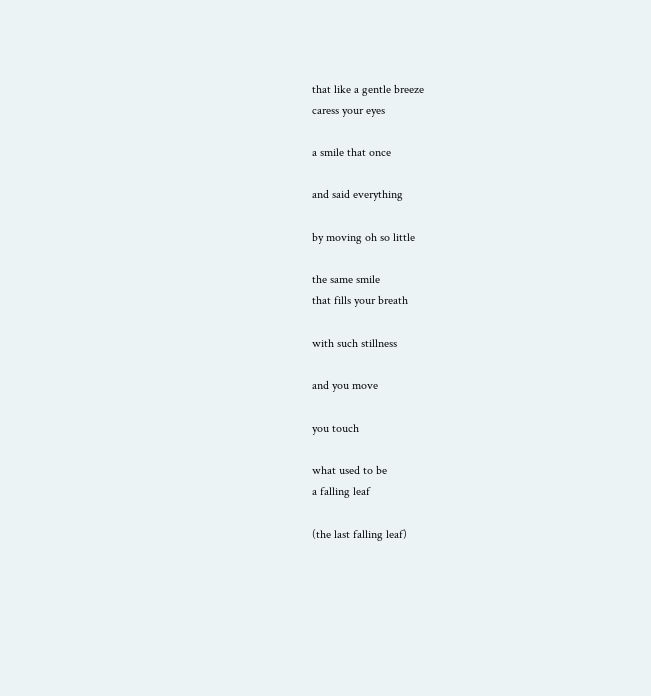that like a gentle breeze
caress your eyes

a smile that once

and said everything

by moving oh so little

the same smile
that fills your breath

with such stillness

and you move

you touch

what used to be
a falling leaf

(the last falling leaf)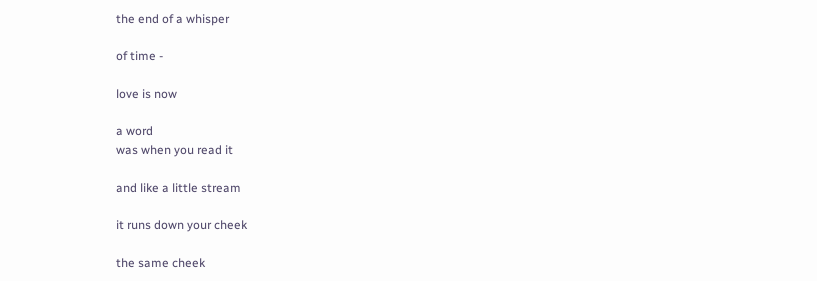the end of a whisper

of time -

love is now

a word
was when you read it

and like a little stream

it runs down your cheek

the same cheek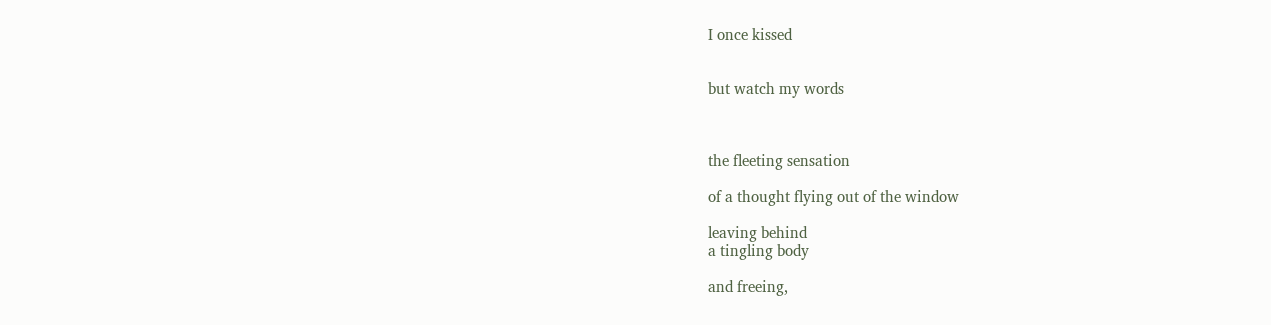I once kissed


but watch my words



the fleeting sensation

of a thought flying out of the window

leaving behind
a tingling body

and freeing,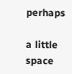perhaps

a little space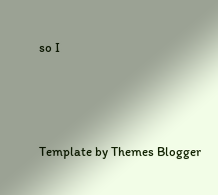so I




Template by Themes Blogger